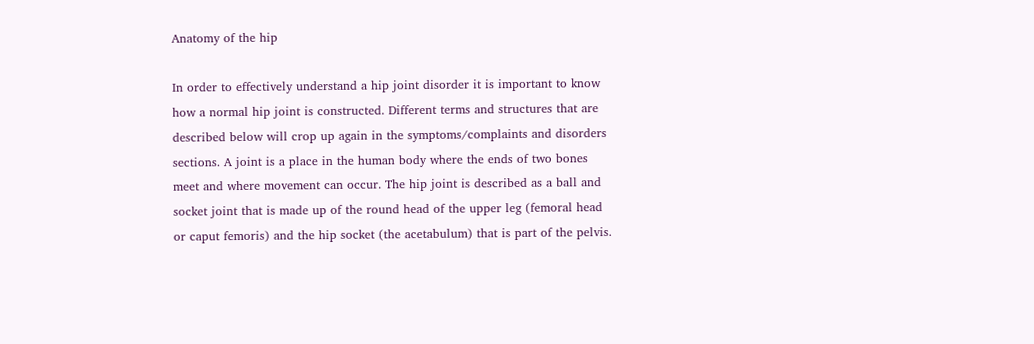Anatomy of the hip

In order to effectively understand a hip joint disorder it is important to know how a normal hip joint is constructed. Different terms and structures that are described below will crop up again in the symptoms/complaints and disorders sections. A joint is a place in the human body where the ends of two bones meet and where movement can occur. The hip joint is described as a ball and socket joint that is made up of the round head of the upper leg (femoral head or caput femoris) and the hip socket (the acetabulum) that is part of the pelvis.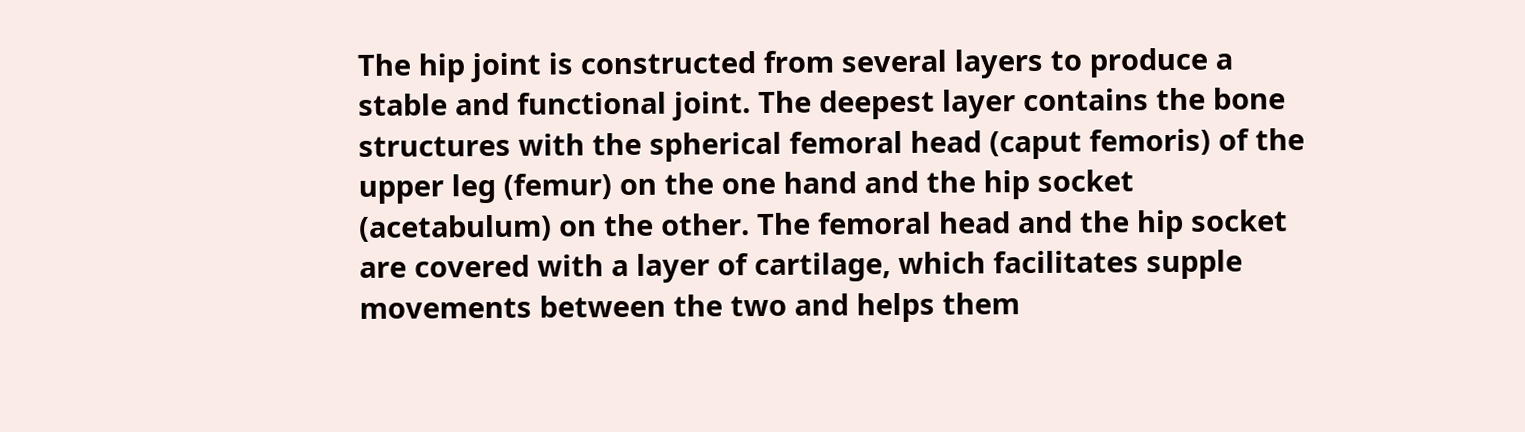The hip joint is constructed from several layers to produce a stable and functional joint. The deepest layer contains the bone structures with the spherical femoral head (caput femoris) of the upper leg (femur) on the one hand and the hip socket (acetabulum) on the other. The femoral head and the hip socket are covered with a layer of cartilage, which facilitates supple movements between the two and helps them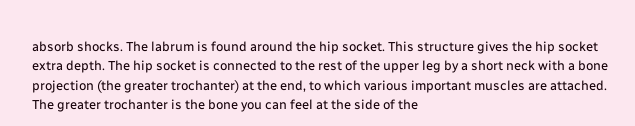absorb shocks. The labrum is found around the hip socket. This structure gives the hip socket extra depth. The hip socket is connected to the rest of the upper leg by a short neck with a bone projection (the greater trochanter) at the end, to which various important muscles are attached. The greater trochanter is the bone you can feel at the side of the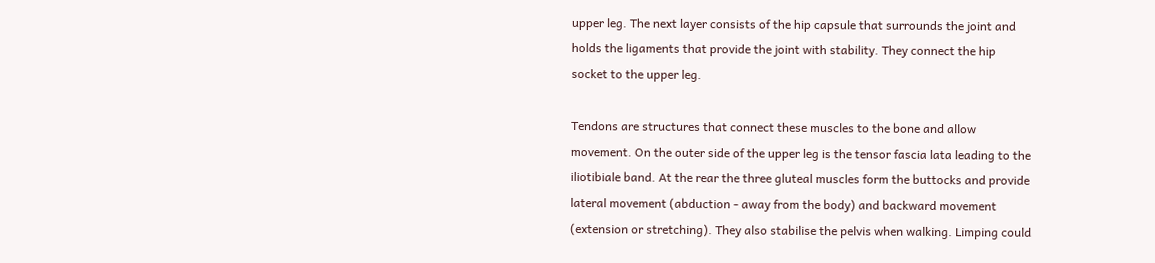upper leg. The next layer consists of the hip capsule that surrounds the joint and holds the ligaments that provide the joint with stability. They connect the hip socket to the upper leg.

Tendons are structures that connect these muscles to the bone and allow movement. On the outer side of the upper leg is the tensor fascia lata leading to the iliotibiale band. At the rear the three gluteal muscles form the buttocks and provide lateral movement (abduction - away from the body) and backward movement (extension or stretching). They also stabilise the pelvis when walking. Limping could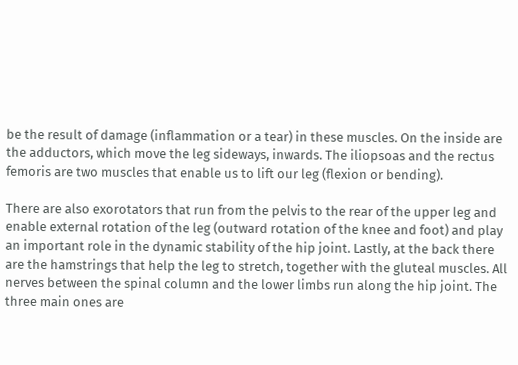be the result of damage (inflammation or a tear) in these muscles. On the inside are the adductors, which move the leg sideways, inwards. The iliopsoas and the rectus femoris are two muscles that enable us to lift our leg (flexion or bending).

There are also exorotators that run from the pelvis to the rear of the upper leg and enable external rotation of the leg (outward rotation of the knee and foot) and play an important role in the dynamic stability of the hip joint. Lastly, at the back there are the hamstrings that help the leg to stretch, together with the gluteal muscles. All nerves between the spinal column and the lower limbs run along the hip joint. The three main ones are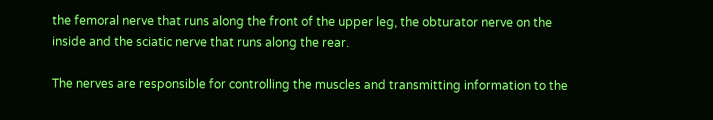the femoral nerve that runs along the front of the upper leg, the obturator nerve on the inside and the sciatic nerve that runs along the rear.

The nerves are responsible for controlling the muscles and transmitting information to the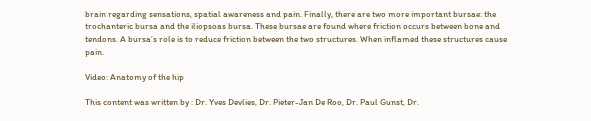brain regarding sensations, spatial awareness and pain. Finally, there are two more important bursae: the trochanteric bursa and the iliopsoas bursa. These bursae are found where friction occurs between bone and tendons. A bursa’s role is to reduce friction between the two structures. When inflamed these structures cause pain.

Video: Anatomy of the hip

This content was written by : Dr. Yves Devlies, Dr. Pieter-Jan De Roo, Dr. Paul Gunst, Dr.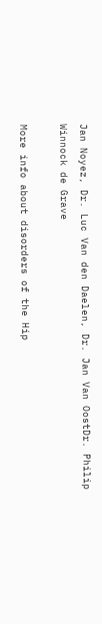Jan Noyez, Dr. Luc Van den Daelen, Dr. Jan Van OostDr. Philip Winnock de Grave

More info about disorders of the Hip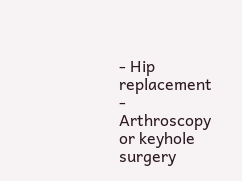- Hip replacement - Arthroscopy or keyhole surgery